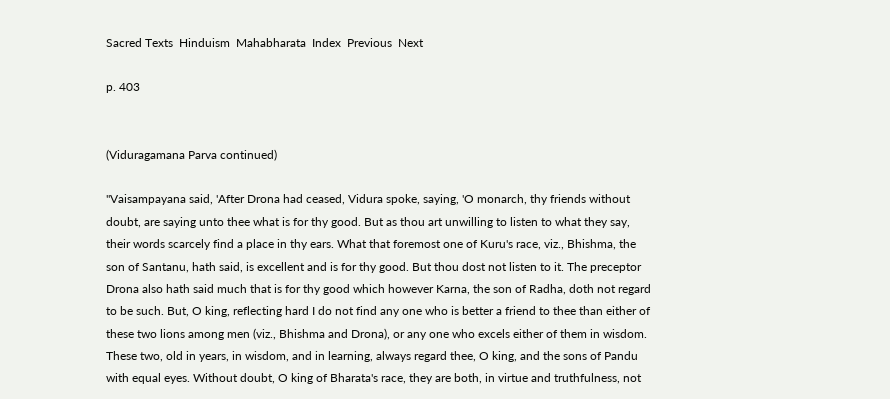Sacred Texts  Hinduism  Mahabharata  Index  Previous  Next

p. 403


(Viduragamana Parva continued)

"Vaisampayana said, 'After Drona had ceased, Vidura spoke, saying, 'O monarch, thy friends without doubt, are saying unto thee what is for thy good. But as thou art unwilling to listen to what they say, their words scarcely find a place in thy ears. What that foremost one of Kuru's race, viz., Bhishma, the son of Santanu, hath said, is excellent and is for thy good. But thou dost not listen to it. The preceptor Drona also hath said much that is for thy good which however Karna, the son of Radha, doth not regard to be such. But, O king, reflecting hard I do not find any one who is better a friend to thee than either of these two lions among men (viz., Bhishma and Drona), or any one who excels either of them in wisdom. These two, old in years, in wisdom, and in learning, always regard thee, O king, and the sons of Pandu with equal eyes. Without doubt, O king of Bharata's race, they are both, in virtue and truthfulness, not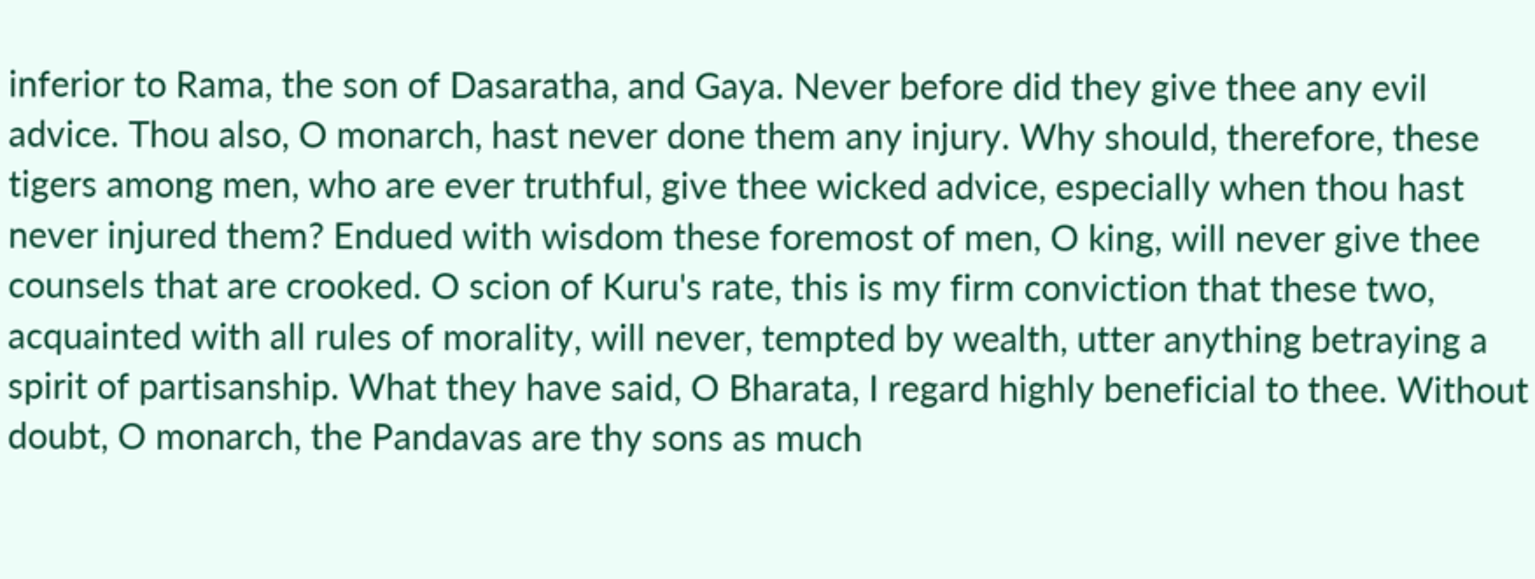inferior to Rama, the son of Dasaratha, and Gaya. Never before did they give thee any evil advice. Thou also, O monarch, hast never done them any injury. Why should, therefore, these tigers among men, who are ever truthful, give thee wicked advice, especially when thou hast never injured them? Endued with wisdom these foremost of men, O king, will never give thee counsels that are crooked. O scion of Kuru's rate, this is my firm conviction that these two, acquainted with all rules of morality, will never, tempted by wealth, utter anything betraying a spirit of partisanship. What they have said, O Bharata, I regard highly beneficial to thee. Without doubt, O monarch, the Pandavas are thy sons as much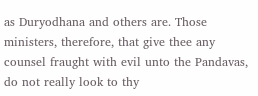as Duryodhana and others are. Those ministers, therefore, that give thee any counsel fraught with evil unto the Pandavas, do not really look to thy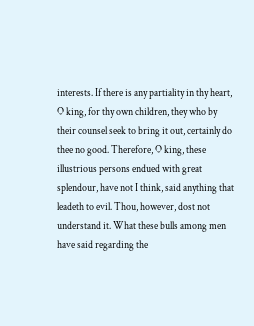interests. If there is any partiality in thy heart, O king, for thy own children, they who by their counsel seek to bring it out, certainly do thee no good. Therefore, O king, these illustrious persons endued with great splendour, have not I think, said anything that leadeth to evil. Thou, however, dost not understand it. What these bulls among men have said regarding the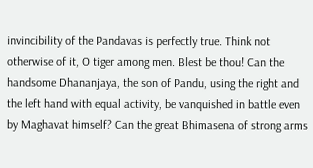invincibility of the Pandavas is perfectly true. Think not otherwise of it, O tiger among men. Blest be thou! Can the handsome Dhananjaya, the son of Pandu, using the right and the left hand with equal activity, be vanquished in battle even by Maghavat himself? Can the great Bhimasena of strong arms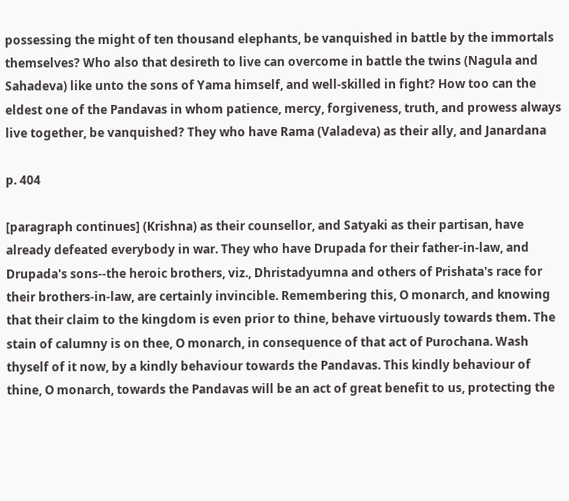possessing the might of ten thousand elephants, be vanquished in battle by the immortals themselves? Who also that desireth to live can overcome in battle the twins (Nagula and Sahadeva) like unto the sons of Yama himself, and well-skilled in fight? How too can the eldest one of the Pandavas in whom patience, mercy, forgiveness, truth, and prowess always live together, be vanquished? They who have Rama (Valadeva) as their ally, and Janardana

p. 404

[paragraph continues] (Krishna) as their counsellor, and Satyaki as their partisan, have already defeated everybody in war. They who have Drupada for their father-in-law, and Drupada's sons--the heroic brothers, viz., Dhristadyumna and others of Prishata's race for their brothers-in-law, are certainly invincible. Remembering this, O monarch, and knowing that their claim to the kingdom is even prior to thine, behave virtuously towards them. The stain of calumny is on thee, O monarch, in consequence of that act of Purochana. Wash thyself of it now, by a kindly behaviour towards the Pandavas. This kindly behaviour of thine, O monarch, towards the Pandavas will be an act of great benefit to us, protecting the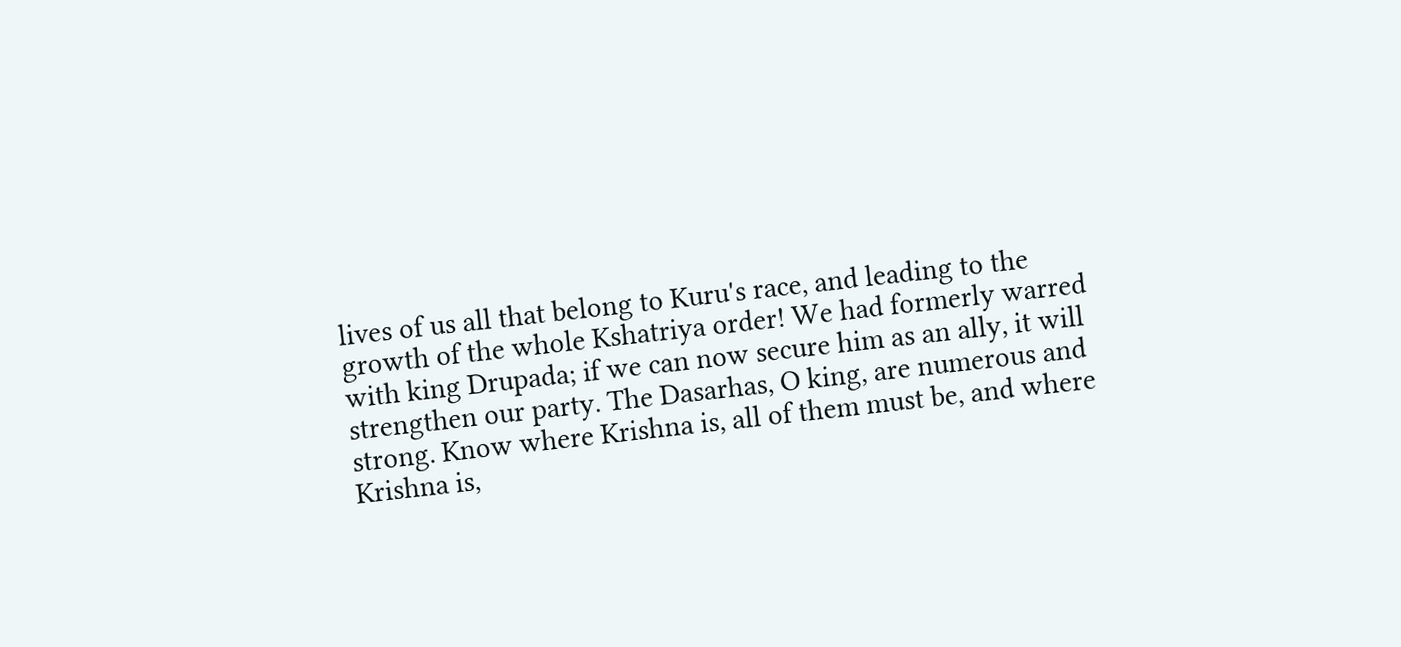lives of us all that belong to Kuru's race, and leading to the growth of the whole Kshatriya order! We had formerly warred with king Drupada; if we can now secure him as an ally, it will strengthen our party. The Dasarhas, O king, are numerous and strong. Know where Krishna is, all of them must be, and where Krishna is,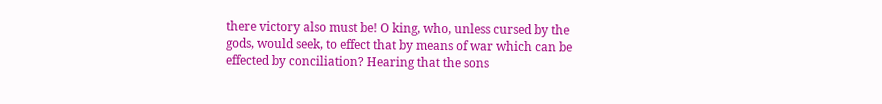there victory also must be! O king, who, unless cursed by the gods, would seek, to effect that by means of war which can be effected by conciliation? Hearing that the sons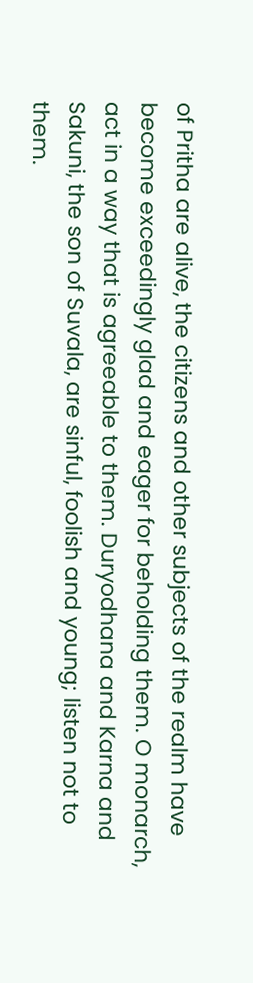of Pritha are alive, the citizens and other subjects of the realm have become exceedingly glad and eager for beholding them. O monarch, act in a way that is agreeable to them. Duryodhana and Karna and Sakuni, the son of Suvala, are sinful, foolish and young; listen not to them.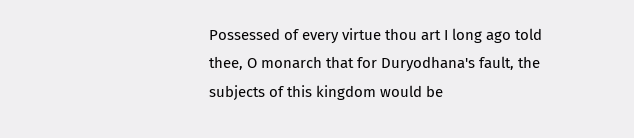Possessed of every virtue thou art I long ago told thee, O monarch that for Duryodhana's fault, the subjects of this kingdom would be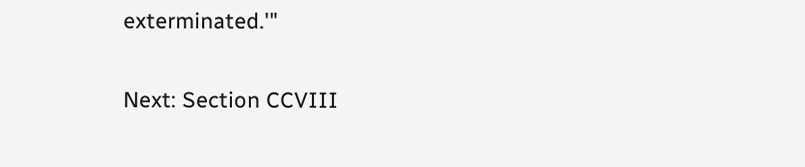exterminated.'"

Next: Section CCVIII